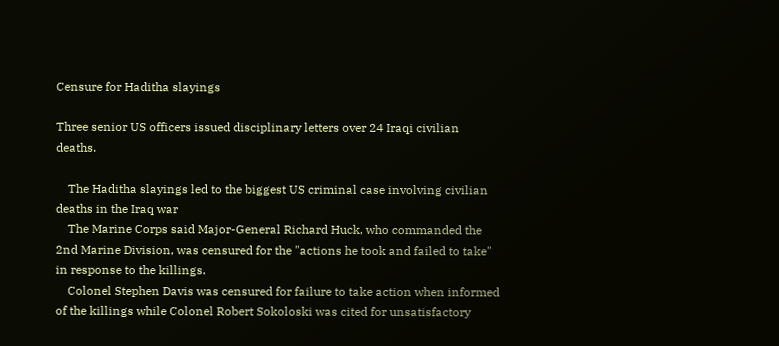Censure for Haditha slayings

Three senior US officers issued disciplinary letters over 24 Iraqi civilian deaths.

    The Haditha slayings led to the biggest US criminal case involving civilian deaths in the Iraq war
    The Marine Corps said Major-General Richard Huck, who commanded the 2nd Marine Division, was censured for the "actions he took and failed to take" in response to the killings.
    Colonel Stephen Davis was censured for failure to take action when informed of the killings while Colonel Robert Sokoloski was cited for unsatisfactory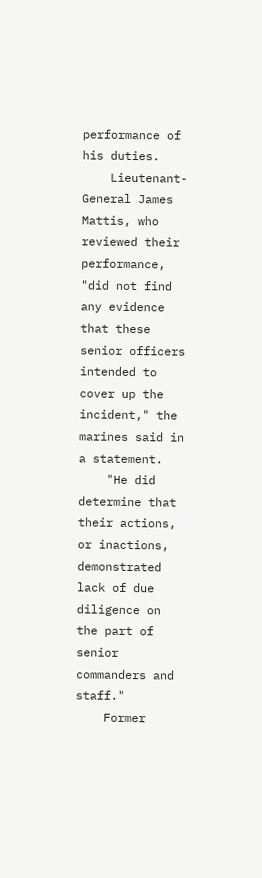performance of his duties.
    Lieutenant-General James Mattis, who reviewed their performance, "did not find any evidence that these senior officers intended to cover up the incident," the marines said in a statement.
    "He did determine that their actions, or inactions, demonstrated lack of due diligence on the part of senior commanders and staff."
    Former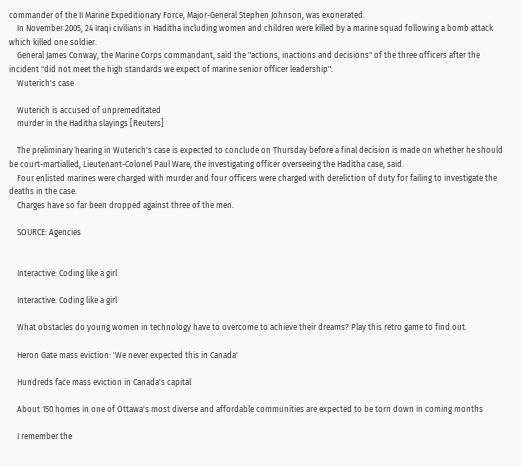commander of the II Marine Expeditionary Force, Major-General Stephen Johnson, was exonerated.
    In November 2005, 24 Iraqi civilians in Haditha including women and children were killed by a marine squad following a bomb attack which killed one soldier.
    General James Conway, the Marine Corps commandant, said the "actions, inactions and decisions" of the three officers after the incident "did not meet the high standards we expect of marine senior officer leadership".
    Wuterich's case

    Wuterich is accused of unpremeditated
    murder in the Haditha slayings [Reuters]

    The preliminary hearing in Wuterich's case is expected to conclude on Thursday before a final decision is made on whether he should be court-martialled, Lieutenant-Colonel Paul Ware, the investigating officer overseeing the Haditha case, said.
    Four enlisted marines were charged with murder and four officers were charged with dereliction of duty for failing to investigate the deaths in the case.
    Charges have so far been dropped against three of the men.

    SOURCE: Agencies


    Interactive: Coding like a girl

    Interactive: Coding like a girl

    What obstacles do young women in technology have to overcome to achieve their dreams? Play this retro game to find out.

    Heron Gate mass eviction: 'We never expected this in Canada'

    Hundreds face mass eviction in Canada's capital

    About 150 homes in one of Ottawa's most diverse and affordable communities are expected to be torn down in coming months

    I remember the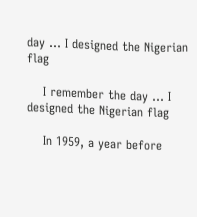day … I designed the Nigerian flag

    I remember the day … I designed the Nigerian flag

    In 1959, a year before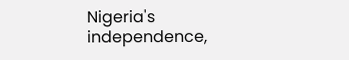Nigeria's independence,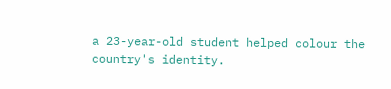a 23-year-old student helped colour the country's identity.